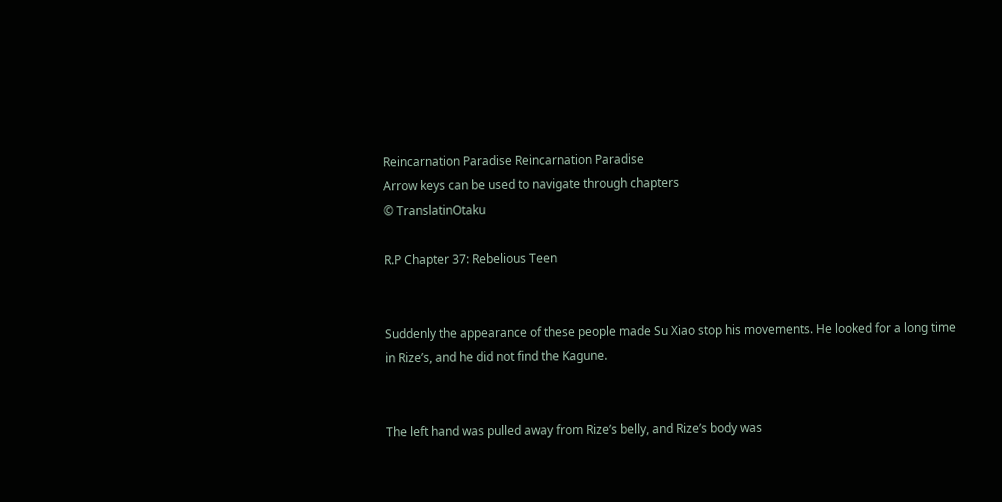Reincarnation Paradise Reincarnation Paradise
Arrow keys can be used to navigate through chapters
© TranslatinOtaku

R.P Chapter 37: Rebelious Teen


Suddenly the appearance of these people made Su Xiao stop his movements. He looked for a long time in Rize’s, and he did not find the Kagune.


The left hand was pulled away from Rize’s belly, and Rize’s body was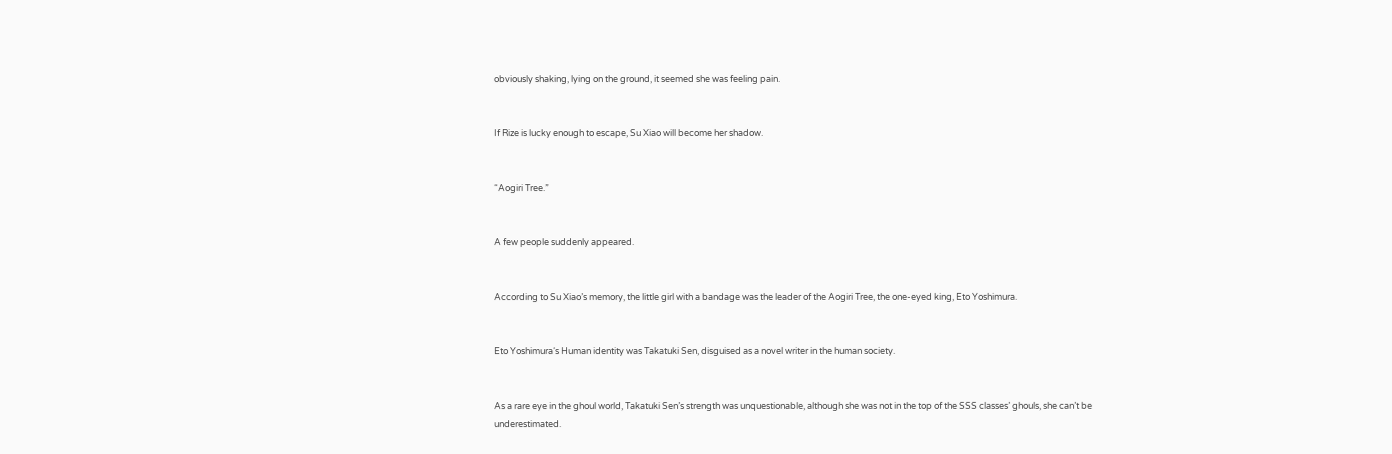obviously shaking, lying on the ground, it seemed she was feeling pain.


If Rize is lucky enough to escape, Su Xiao will become her shadow.


“Aogiri Tree.”


A few people suddenly appeared.


According to Su Xiao’s memory, the little girl with a bandage was the leader of the Aogiri Tree, the one-eyed king, Eto Yoshimura.


Eto Yoshimura‘s Human identity was Takatuki Sen, disguised as a novel writer in the human society.


As a rare eye in the ghoul world, Takatuki Sen’s strength was unquestionable, although she was not in the top of the SSS classes’ ghouls, she can’t be underestimated.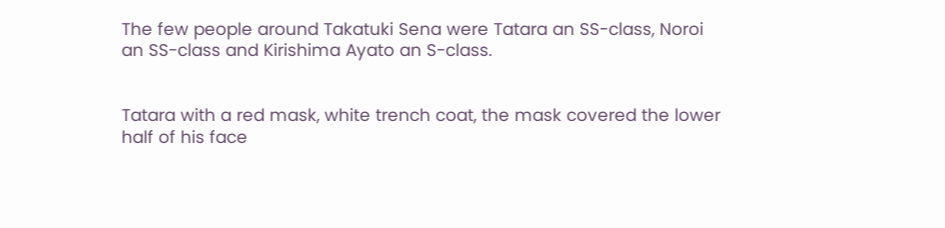The few people around Takatuki Sena were Tatara an SS-class, Noroi an SS-class and Kirishima Ayato an S-class.


Tatara with a red mask, white trench coat, the mask covered the lower half of his face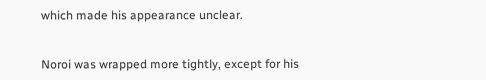which made his appearance unclear.


Noroi was wrapped more tightly, except for his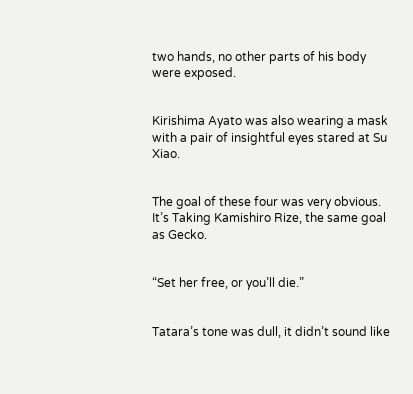two hands, no other parts of his body were exposed.


Kirishima Ayato was also wearing a mask with a pair of insightful eyes stared at Su Xiao.


The goal of these four was very obvious. It’s Taking Kamishiro Rize, the same goal as Gecko.


“Set her free, or you’ll die.”


Tatara’s tone was dull, it didn’t sound like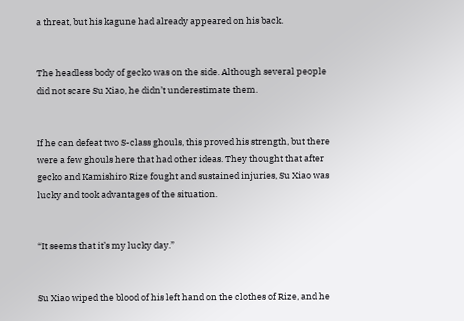a threat, but his kagune had already appeared on his back.


The headless body of gecko was on the side. Although several people did not scare Su Xiao, he didn’t underestimate them.


If he can defeat two S-class ghouls, this proved his strength, but there were a few ghouls here that had other ideas. They thought that after gecko and Kamishiro Rize fought and sustained injuries, Su Xiao was lucky and took advantages of the situation.


“It seems that it’s my lucky day.”


Su Xiao wiped the blood of his left hand on the clothes of Rize, and he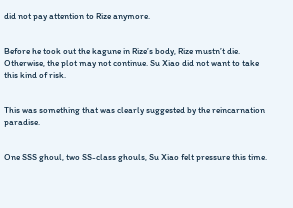did not pay attention to Rize anymore.


Before he took out the kagune in Rize’s body, Rize mustn’t die. Otherwise, the plot may not continue. Su Xiao did not want to take this kind of risk.


This was something that was clearly suggested by the reincarnation paradise.


One SSS ghoul, two SS-class ghouls, Su Xiao felt pressure this time.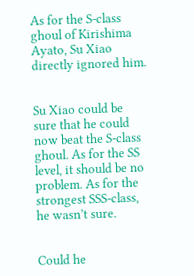As for the S-class ghoul of Kirishima Ayato, Su Xiao directly ignored him.


Su Xiao could be sure that he could now beat the S-class ghoul. As for the SS level, it should be no problem. As for the strongest SSS-class, he wasn’t sure.


Could he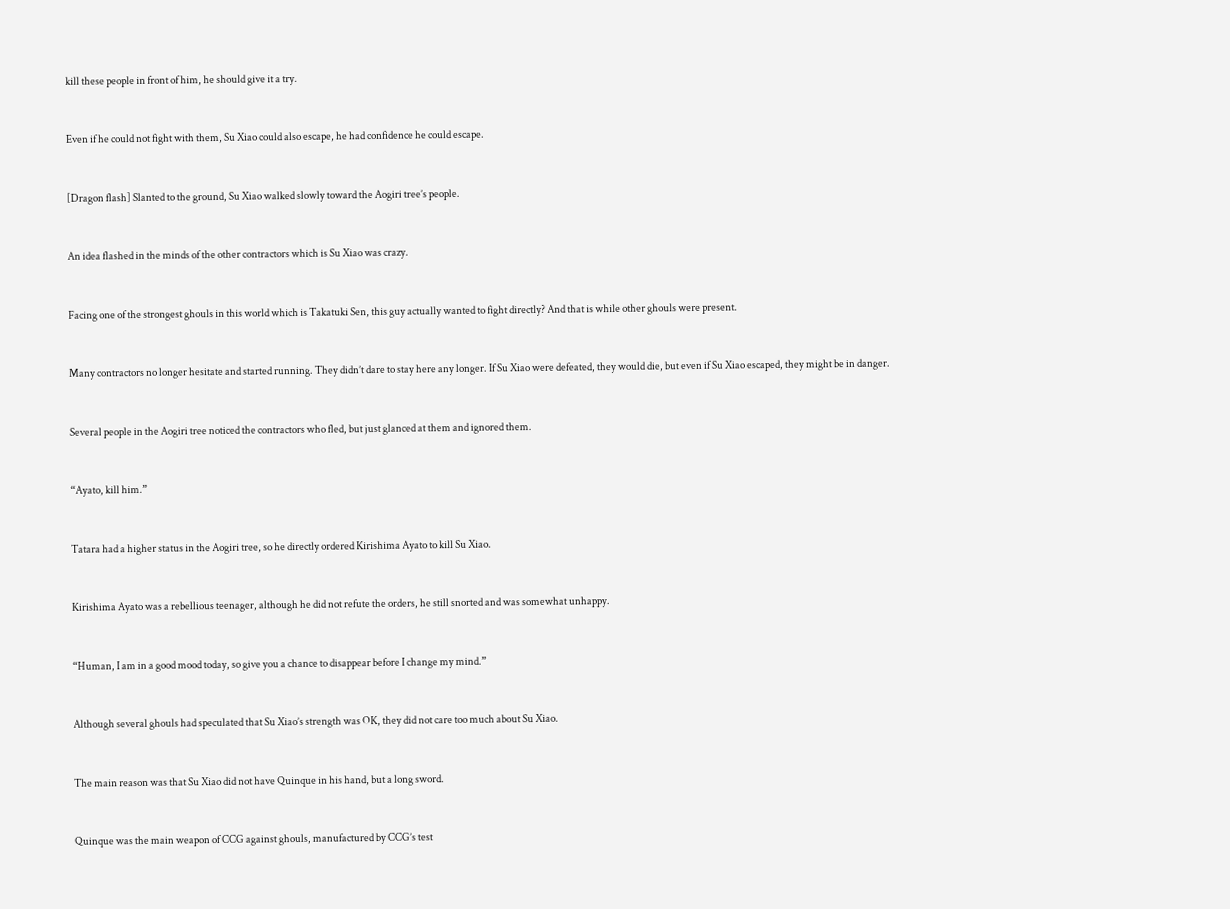kill these people in front of him, he should give it a try.


Even if he could not fight with them, Su Xiao could also escape, he had confidence he could escape.


[Dragon flash] Slanted to the ground, Su Xiao walked slowly toward the Aogiri tree’s people.


An idea flashed in the minds of the other contractors which is Su Xiao was crazy.


Facing one of the strongest ghouls in this world which is Takatuki Sen, this guy actually wanted to fight directly? And that is while other ghouls were present.


Many contractors no longer hesitate and started running. They didn’t dare to stay here any longer. If Su Xiao were defeated, they would die, but even if Su Xiao escaped, they might be in danger.


Several people in the Aogiri tree noticed the contractors who fled, but just glanced at them and ignored them.


“Ayato, kill him.”


Tatara had a higher status in the Aogiri tree, so he directly ordered Kirishima Ayato to kill Su Xiao.


Kirishima Ayato was a rebellious teenager, although he did not refute the orders, he still snorted and was somewhat unhappy.


“Human, I am in a good mood today, so give you a chance to disappear before I change my mind.”


Although several ghouls had speculated that Su Xiao’s strength was OK, they did not care too much about Su Xiao.


The main reason was that Su Xiao did not have Quinque in his hand, but a long sword.


Quinque was the main weapon of CCG against ghouls, manufactured by CCG’s test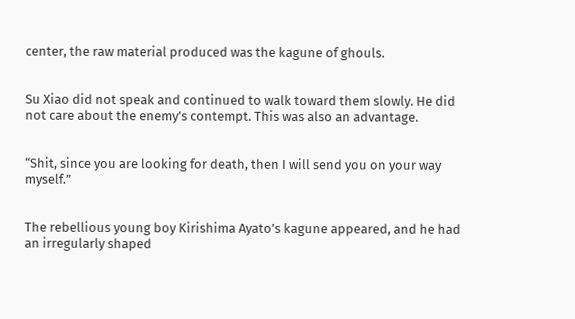center, the raw material produced was the kagune of ghouls.


Su Xiao did not speak and continued to walk toward them slowly. He did not care about the enemy’s contempt. This was also an advantage.


“Shit, since you are looking for death, then I will send you on your way myself.”


The rebellious young boy Kirishima Ayato’s kagune appeared, and he had an irregularly shaped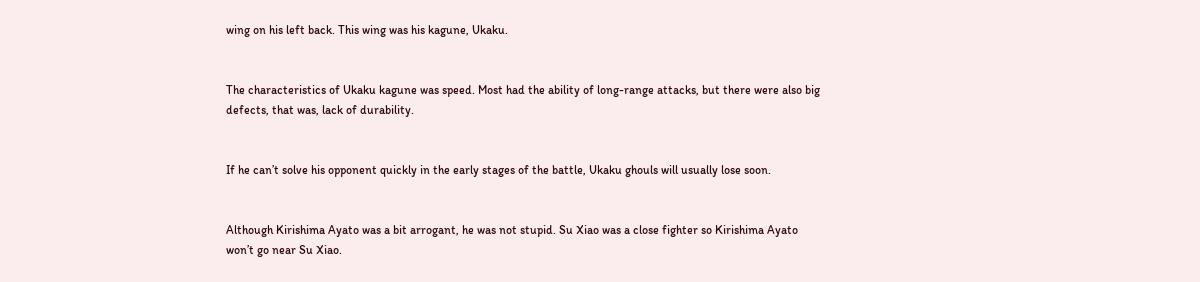wing on his left back. This wing was his kagune, Ukaku.


The characteristics of Ukaku kagune was speed. Most had the ability of long-range attacks, but there were also big defects, that was, lack of durability.


If he can’t solve his opponent quickly in the early stages of the battle, Ukaku ghouls will usually lose soon.


Although Kirishima Ayato was a bit arrogant, he was not stupid. Su Xiao was a close fighter so Kirishima Ayato won’t go near Su Xiao.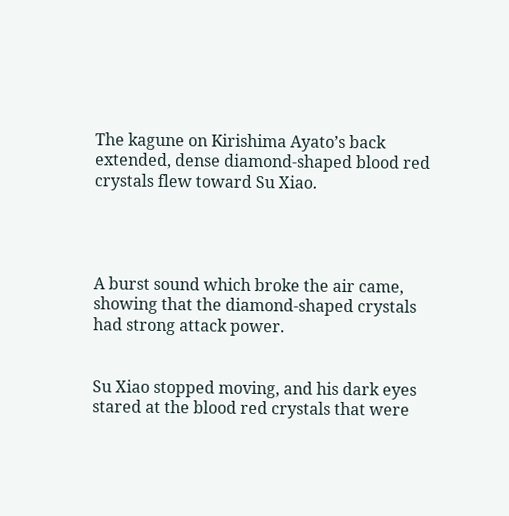The kagune on Kirishima Ayato’s back extended, dense diamond-shaped blood red crystals flew toward Su Xiao.




A burst sound which broke the air came, showing that the diamond-shaped crystals had strong attack power.


Su Xiao stopped moving, and his dark eyes stared at the blood red crystals that were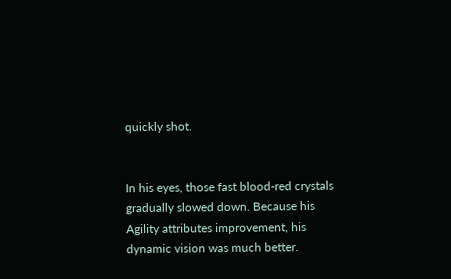quickly shot.


In his eyes, those fast blood-red crystals gradually slowed down. Because his Agility attributes improvement, his dynamic vision was much better.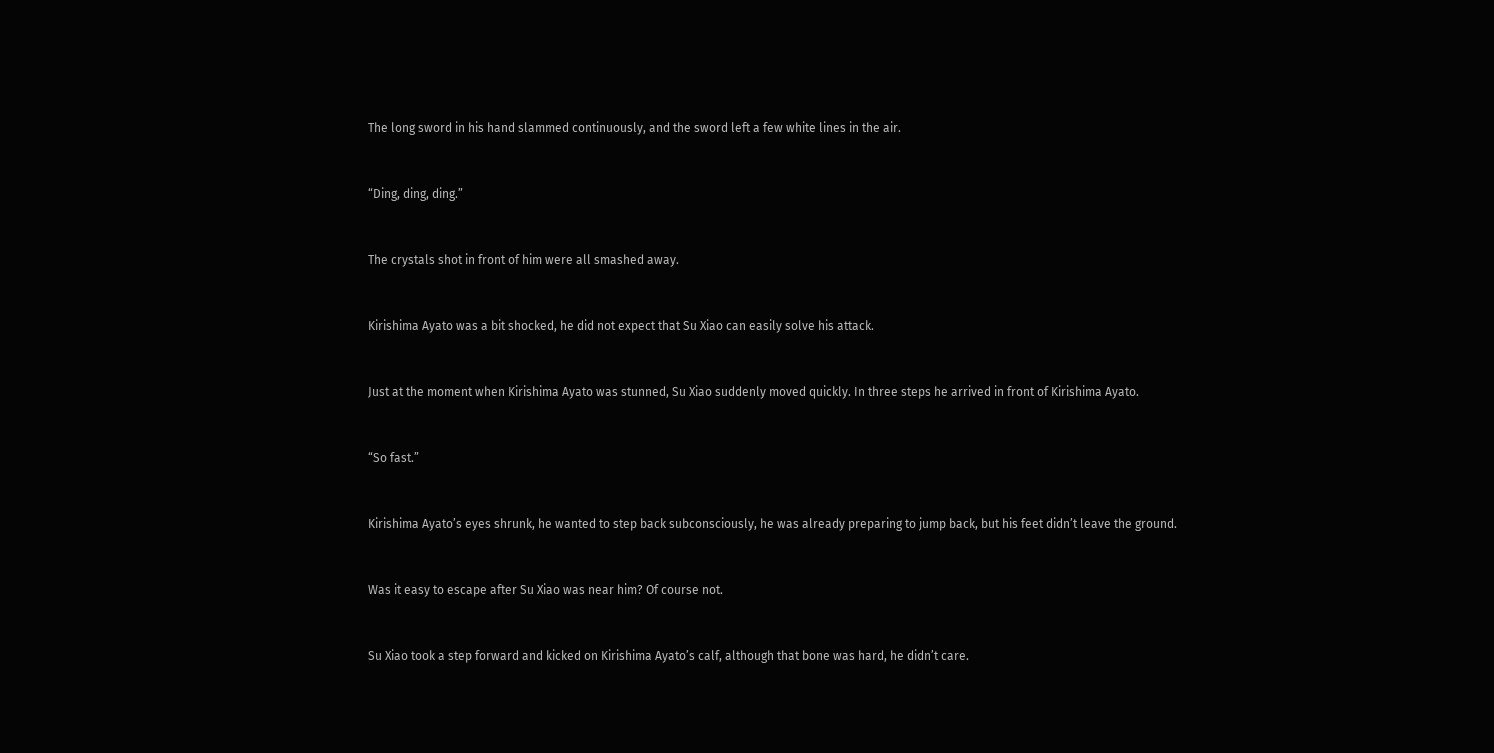The long sword in his hand slammed continuously, and the sword left a few white lines in the air.


“Ding, ding, ding.”


The crystals shot in front of him were all smashed away.


Kirishima Ayato was a bit shocked, he did not expect that Su Xiao can easily solve his attack.


Just at the moment when Kirishima Ayato was stunned, Su Xiao suddenly moved quickly. In three steps he arrived in front of Kirishima Ayato.


“So fast.”


Kirishima Ayato’s eyes shrunk, he wanted to step back subconsciously, he was already preparing to jump back, but his feet didn’t leave the ground.


Was it easy to escape after Su Xiao was near him? Of course not.


Su Xiao took a step forward and kicked on Kirishima Ayato’s calf, although that bone was hard, he didn’t care.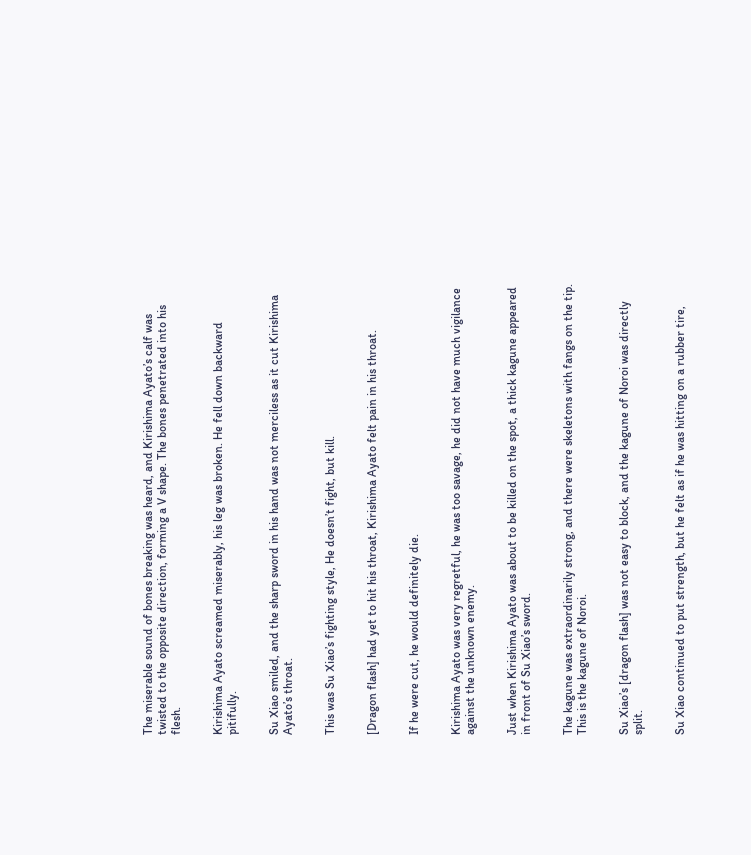The miserable sound of bones breaking was heard, and Kirishima Ayato’s calf was twisted to the opposite direction, forming a V shape. The bones penetrated into his flesh.


Kirishima Ayato screamed miserably, his leg was broken. He fell down backward pitifully.


Su Xiao smiled, and the sharp sword in his hand was not merciless as it cut Kirishima Ayato’s throat.


This was Su Xiao’s fighting style, He doesn’t fight, but kill.


[Dragon flash] had yet to hit his throat, Kirishima Ayato felt pain in his throat.


If he were cut, he would definitely die.


Kirishima Ayato was very regretful, he was too savage, he did not have much vigilance against the unknown enemy.


Just when Kirishima Ayato was about to be killed on the spot, a thick kagune appeared in front of Su Xiao’s sword.


The kagune was extraordinarily strong, and there were skeletons with fangs on the tip. This is the kagune of Noroi.


Su Xiao’s [dragon flash] was not easy to block, and the kagune of Noroi was directly split.


Su Xiao continued to put strength, but he felt as if he was hitting on a rubber tire,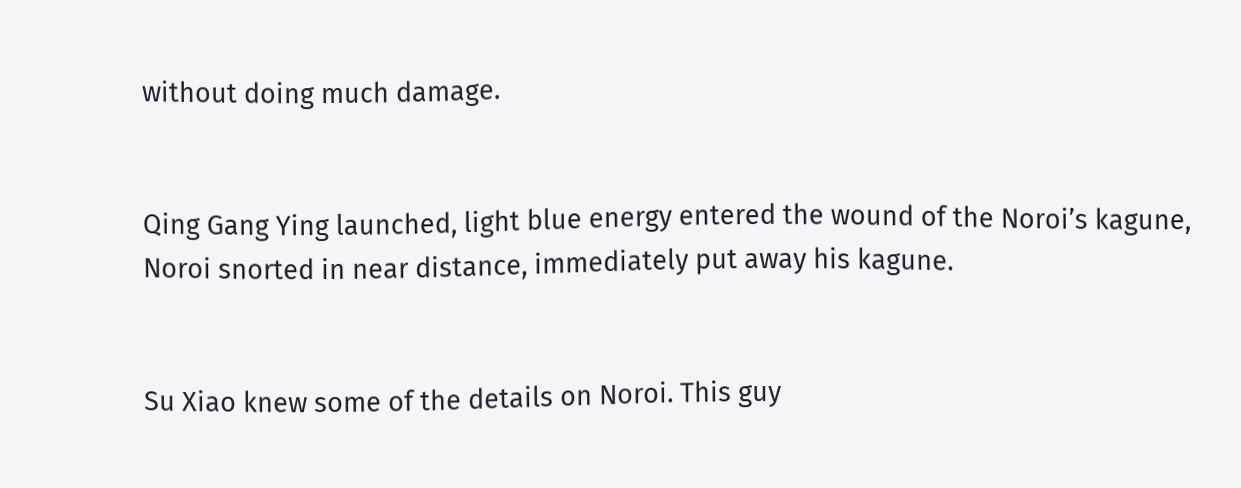without doing much damage.


Qing Gang Ying launched, light blue energy entered the wound of the Noroi’s kagune, Noroi snorted in near distance, immediately put away his kagune.


Su Xiao knew some of the details on Noroi. This guy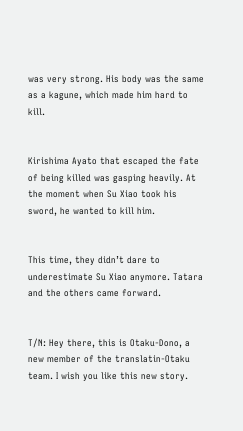was very strong. His body was the same as a kagune, which made him hard to kill.


Kirishima Ayato that escaped the fate of being killed was gasping heavily. At the moment when Su Xiao took his sword, he wanted to kill him.


This time, they didn’t dare to underestimate Su Xiao anymore. Tatara and the others came forward.


T/N: Hey there, this is Otaku-Dono, a new member of the translatin-Otaku team. I wish you like this new story.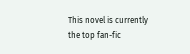This novel is currently the top fan-fic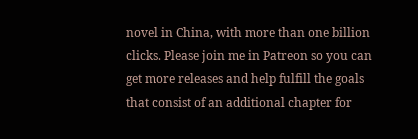novel in China, with more than one billion clicks. Please join me in Patreon so you can get more releases and help fulfill the goals that consist of an additional chapter for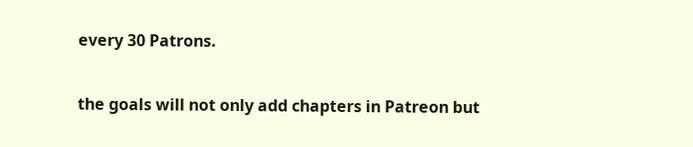every 30 Patrons.

the goals will not only add chapters in Patreon but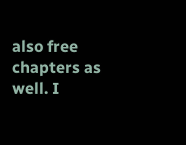also free chapters as well. I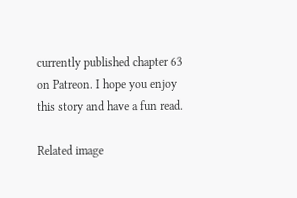currently published chapter 63 on Patreon. I hope you enjoy this story and have a fun read.

Related image